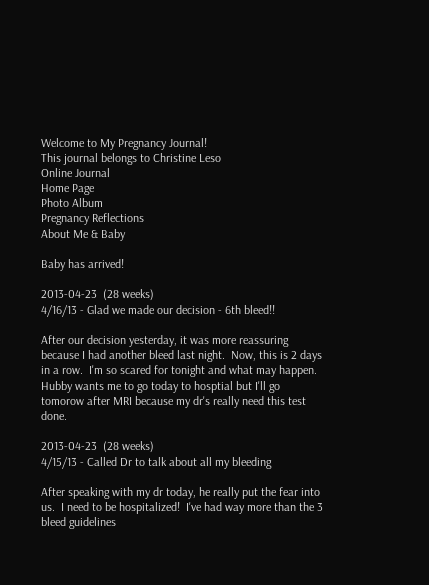Welcome to My Pregnancy Journal!
This journal belongs to Christine Leso
Online Journal
Home Page
Photo Album
Pregnancy Reflections
About Me & Baby

Baby has arrived!

2013-04-23  (28 weeks)
4/16/13 - Glad we made our decision - 6th bleed!!

After our decision yesterday, it was more reassuring because I had another bleed last night.  Now, this is 2 days in a row.  I'm so scared for tonight and what may happen.  Hubby wants me to go today to hosptial but I'll go tomorow after MRI because my dr's really need this test done.

2013-04-23  (28 weeks)
4/15/13 - Called Dr to talk about all my bleeding

After speaking with my dr today, he really put the fear into us.  I need to be hospitalized!  I've had way more than the 3 bleed guidelines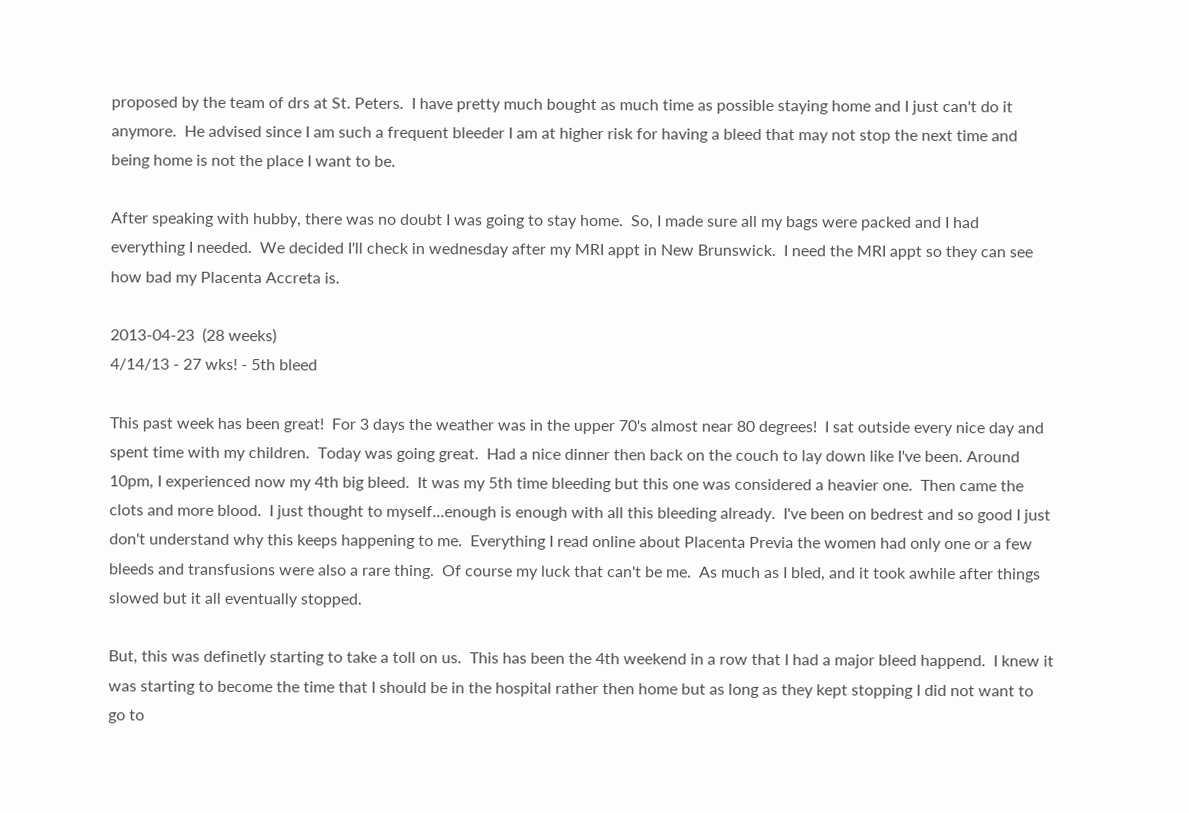proposed by the team of drs at St. Peters.  I have pretty much bought as much time as possible staying home and I just can't do it anymore.  He advised since I am such a frequent bleeder I am at higher risk for having a bleed that may not stop the next time and being home is not the place I want to be.

After speaking with hubby, there was no doubt I was going to stay home.  So, I made sure all my bags were packed and I had everything I needed.  We decided I'll check in wednesday after my MRI appt in New Brunswick.  I need the MRI appt so they can see how bad my Placenta Accreta is.

2013-04-23  (28 weeks)
4/14/13 - 27 wks! - 5th bleed

This past week has been great!  For 3 days the weather was in the upper 70's almost near 80 degrees!  I sat outside every nice day and spent time with my children.  Today was going great.  Had a nice dinner then back on the couch to lay down like I've been. Around 10pm, I experienced now my 4th big bleed.  It was my 5th time bleeding but this one was considered a heavier one.  Then came the clots and more blood.  I just thought to myself...enough is enough with all this bleeding already.  I've been on bedrest and so good I just don't understand why this keeps happening to me.  Everything I read online about Placenta Previa the women had only one or a few bleeds and transfusions were also a rare thing.  Of course my luck that can't be me.  As much as I bled, and it took awhile after things slowed but it all eventually stopped.

But, this was definetly starting to take a toll on us.  This has been the 4th weekend in a row that I had a major bleed happend.  I knew it was starting to become the time that I should be in the hospital rather then home but as long as they kept stopping I did not want to go to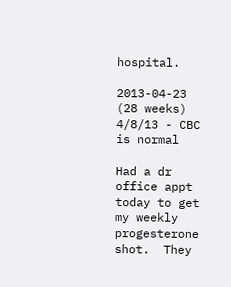hospital.

2013-04-23  (28 weeks)
4/8/13 - CBC is normal

Had a dr office appt today to get my weekly progesterone shot.  They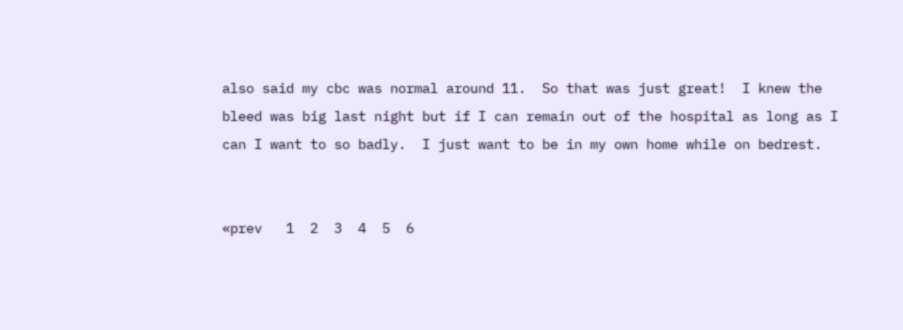also said my cbc was normal around 11.  So that was just great!  I knew the bleed was big last night but if I can remain out of the hospital as long as I can I want to so badly.  I just want to be in my own home while on bedrest.


«prev   1  2  3  4  5  6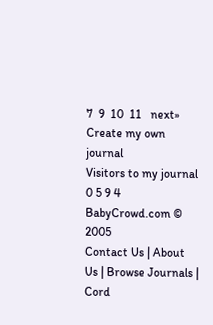7  9  10  11   next»
Create my own journal
Visitors to my journal 0 5 9 4
BabyCrowd.com © 2005
Contact Us | About Us | Browse Journals | Cord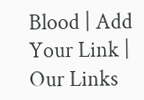Blood | Add Your Link | Our Links